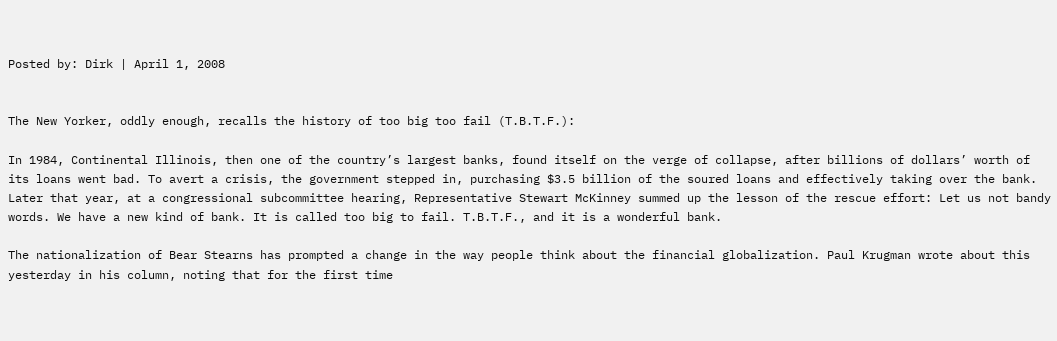Posted by: Dirk | April 1, 2008


The New Yorker, oddly enough, recalls the history of too big too fail (T.B.T.F.):

In 1984, Continental Illinois, then one of the country’s largest banks, found itself on the verge of collapse, after billions of dollars’ worth of its loans went bad. To avert a crisis, the government stepped in, purchasing $3.5 billion of the soured loans and effectively taking over the bank. Later that year, at a congressional subcommittee hearing, Representative Stewart McKinney summed up the lesson of the rescue effort: Let us not bandy words. We have a new kind of bank. It is called too big to fail. T.B.T.F., and it is a wonderful bank.

The nationalization of Bear Stearns has prompted a change in the way people think about the financial globalization. Paul Krugman wrote about this yesterday in his column, noting that for the first time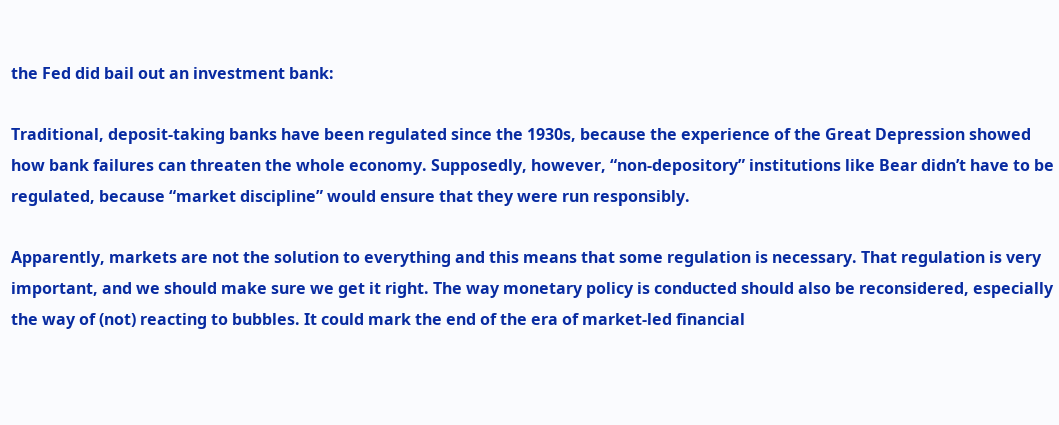the Fed did bail out an investment bank:

Traditional, deposit-taking banks have been regulated since the 1930s, because the experience of the Great Depression showed how bank failures can threaten the whole economy. Supposedly, however, “non-depository” institutions like Bear didn’t have to be regulated, because “market discipline” would ensure that they were run responsibly.

Apparently, markets are not the solution to everything and this means that some regulation is necessary. That regulation is very important, and we should make sure we get it right. The way monetary policy is conducted should also be reconsidered, especially the way of (not) reacting to bubbles. It could mark the end of the era of market-led financial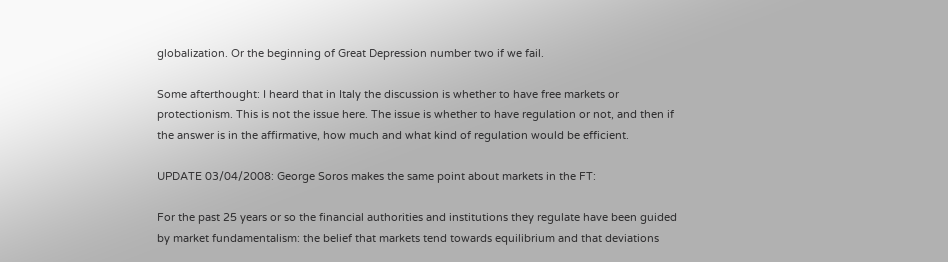globalization. Or the beginning of Great Depression number two if we fail.

Some afterthought: I heard that in Italy the discussion is whether to have free markets or protectionism. This is not the issue here. The issue is whether to have regulation or not, and then if the answer is in the affirmative, how much and what kind of regulation would be efficient.

UPDATE 03/04/2008: George Soros makes the same point about markets in the FT:

For the past 25 years or so the financial authorities and institutions they regulate have been guided by market fundamentalism: the belief that markets tend towards equilibrium and that deviations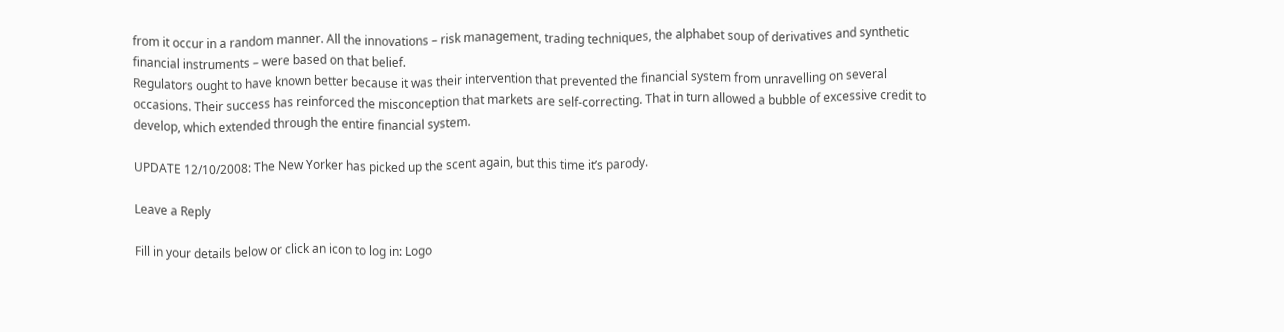from it occur in a random manner. All the innovations – risk management, trading techniques, the alphabet soup of derivatives and synthetic financial instruments – were based on that belief.
Regulators ought to have known better because it was their intervention that prevented the financial system from unravelling on several occasions. Their success has reinforced the misconception that markets are self-correcting. That in turn allowed a bubble of excessive credit to develop, which extended through the entire financial system.

UPDATE 12/10/2008: The New Yorker has picked up the scent again, but this time it’s parody.

Leave a Reply

Fill in your details below or click an icon to log in: Logo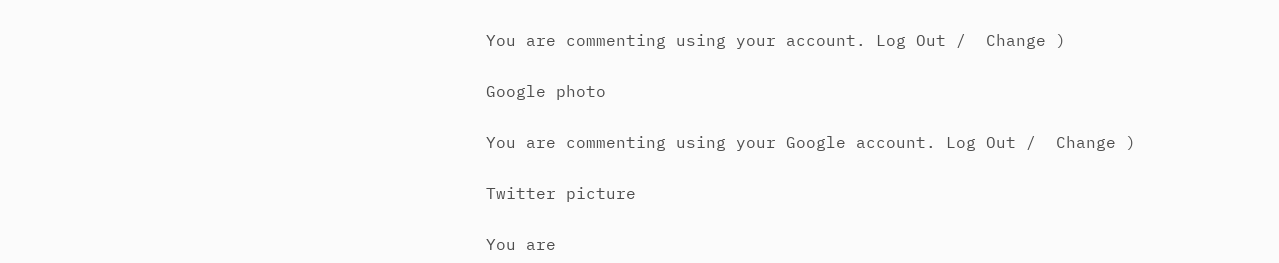You are commenting using your account. Log Out /  Change )

Google photo

You are commenting using your Google account. Log Out /  Change )

Twitter picture

You are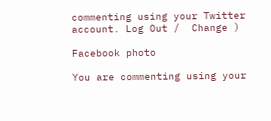commenting using your Twitter account. Log Out /  Change )

Facebook photo

You are commenting using your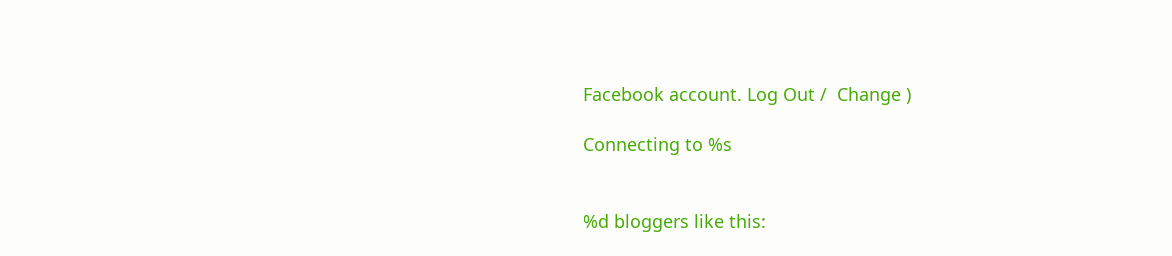Facebook account. Log Out /  Change )

Connecting to %s


%d bloggers like this: